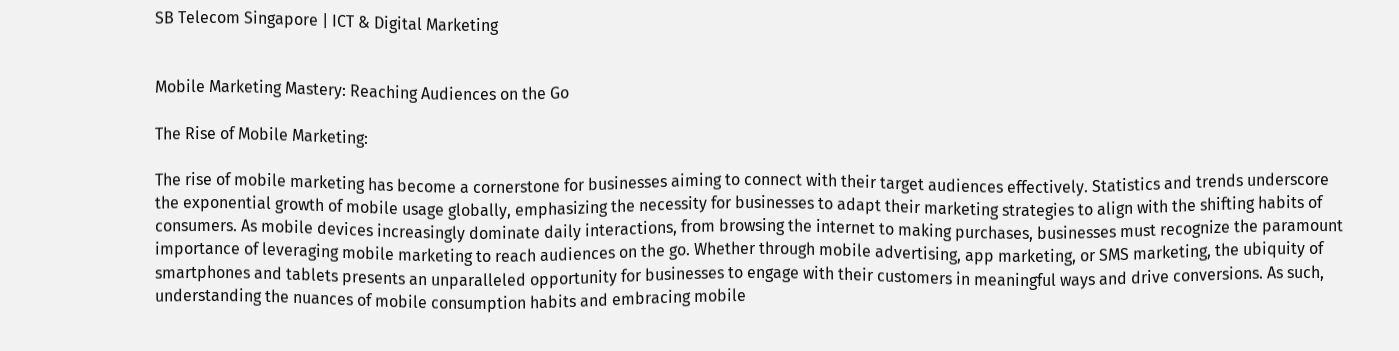SB Telecom Singapore | ICT & Digital Marketing


Mobile Marketing Mastery: Reaching Audiences on the Go

The Rise of Mobile Marketing:

The rise of mobile marketing has become a cornerstone for businesses aiming to connect with their target audiences effectively. Statistics and trends underscore the exponential growth of mobile usage globally, emphasizing the necessity for businesses to adapt their marketing strategies to align with the shifting habits of consumers. As mobile devices increasingly dominate daily interactions, from browsing the internet to making purchases, businesses must recognize the paramount importance of leveraging mobile marketing to reach audiences on the go. Whether through mobile advertising, app marketing, or SMS marketing, the ubiquity of smartphones and tablets presents an unparalleled opportunity for businesses to engage with their customers in meaningful ways and drive conversions. As such, understanding the nuances of mobile consumption habits and embracing mobile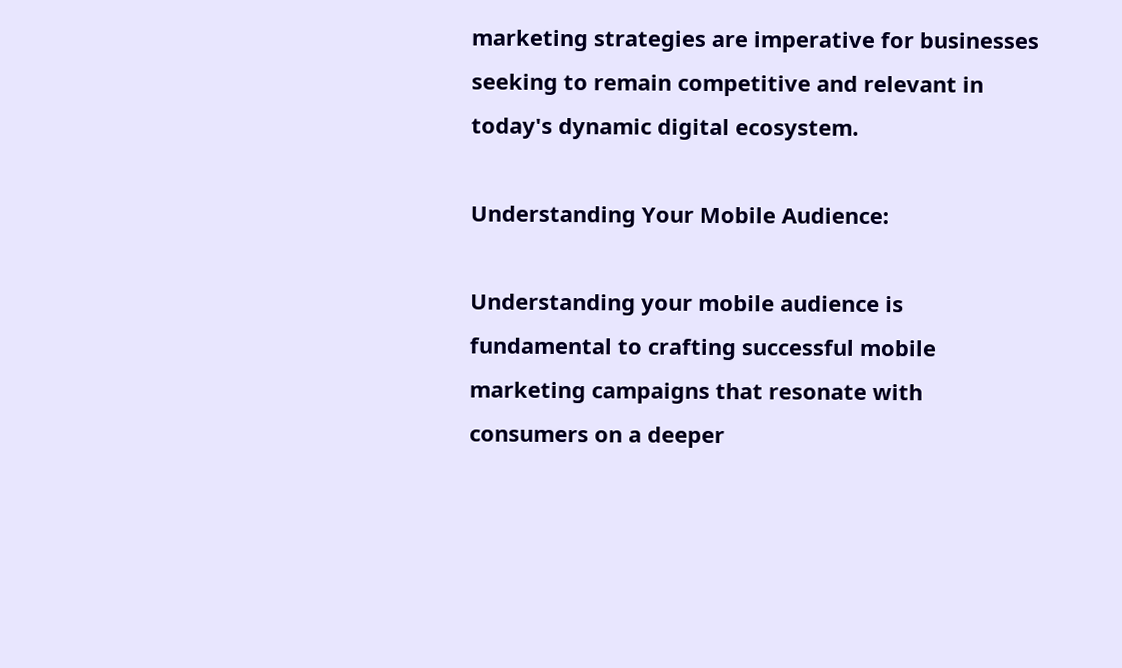marketing strategies are imperative for businesses seeking to remain competitive and relevant in today's dynamic digital ecosystem.

Understanding Your Mobile Audience:

Understanding your mobile audience is fundamental to crafting successful mobile marketing campaigns that resonate with consumers on a deeper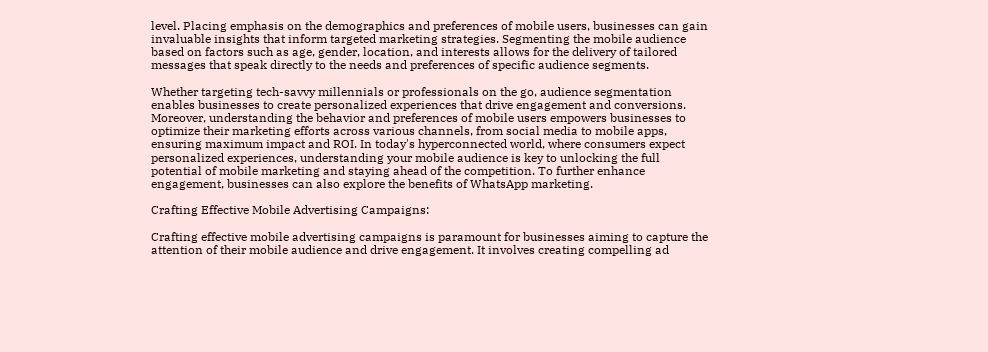level. Placing emphasis on the demographics and preferences of mobile users, businesses can gain invaluable insights that inform targeted marketing strategies. Segmenting the mobile audience based on factors such as age, gender, location, and interests allows for the delivery of tailored messages that speak directly to the needs and preferences of specific audience segments.

Whether targeting tech-savvy millennials or professionals on the go, audience segmentation enables businesses to create personalized experiences that drive engagement and conversions. Moreover, understanding the behavior and preferences of mobile users empowers businesses to optimize their marketing efforts across various channels, from social media to mobile apps, ensuring maximum impact and ROI. In today's hyperconnected world, where consumers expect personalized experiences, understanding your mobile audience is key to unlocking the full potential of mobile marketing and staying ahead of the competition. To further enhance engagement, businesses can also explore the benefits of WhatsApp marketing.

Crafting Effective Mobile Advertising Campaigns:

Crafting effective mobile advertising campaigns is paramount for businesses aiming to capture the attention of their mobile audience and drive engagement. It involves creating compelling ad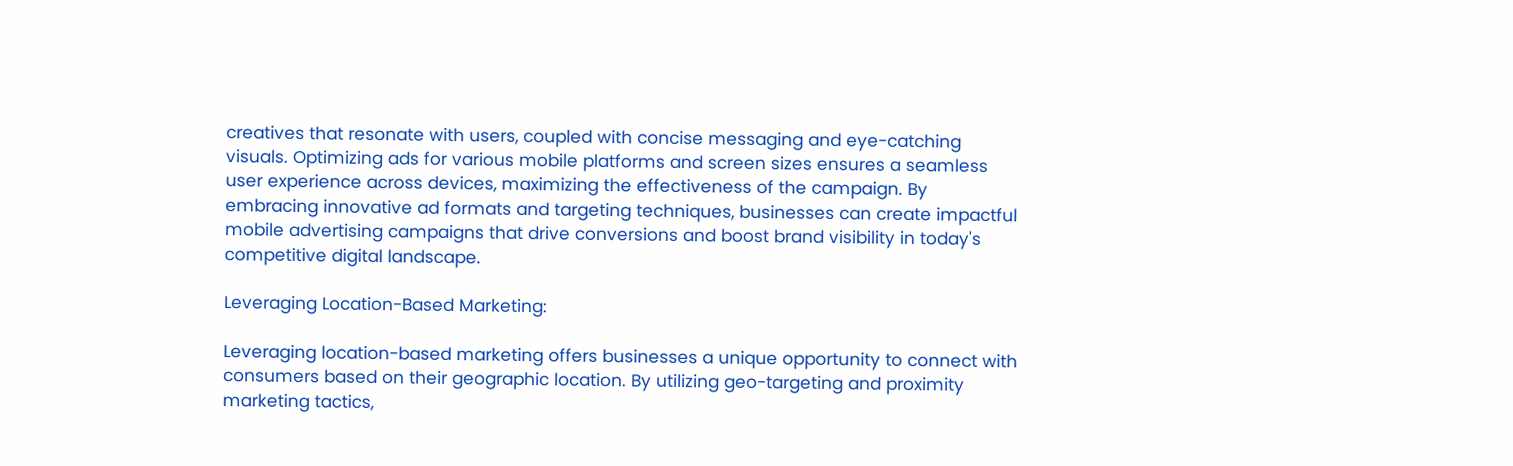creatives that resonate with users, coupled with concise messaging and eye-catching visuals. Optimizing ads for various mobile platforms and screen sizes ensures a seamless user experience across devices, maximizing the effectiveness of the campaign. By embracing innovative ad formats and targeting techniques, businesses can create impactful mobile advertising campaigns that drive conversions and boost brand visibility in today's competitive digital landscape.

Leveraging Location-Based Marketing:

Leveraging location-based marketing offers businesses a unique opportunity to connect with consumers based on their geographic location. By utilizing geo-targeting and proximity marketing tactics,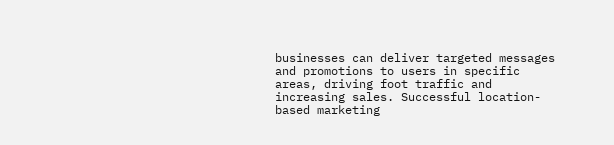businesses can deliver targeted messages and promotions to users in specific areas, driving foot traffic and increasing sales. Successful location-based marketing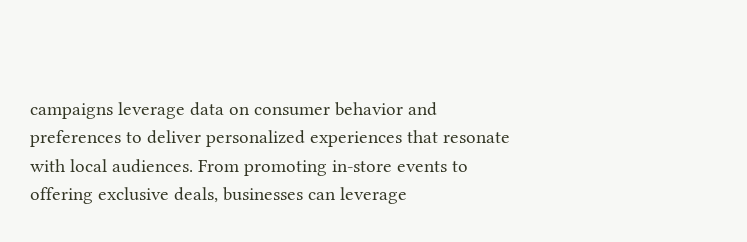campaigns leverage data on consumer behavior and preferences to deliver personalized experiences that resonate with local audiences. From promoting in-store events to offering exclusive deals, businesses can leverage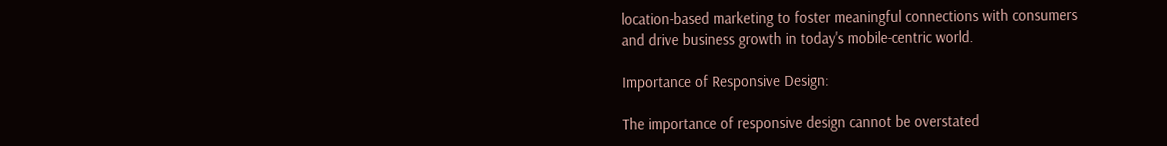location-based marketing to foster meaningful connections with consumers and drive business growth in today's mobile-centric world.

Importance of Responsive Design:

The importance of responsive design cannot be overstated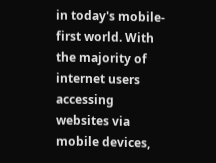in today's mobile-first world. With the majority of internet users accessing websites via mobile devices,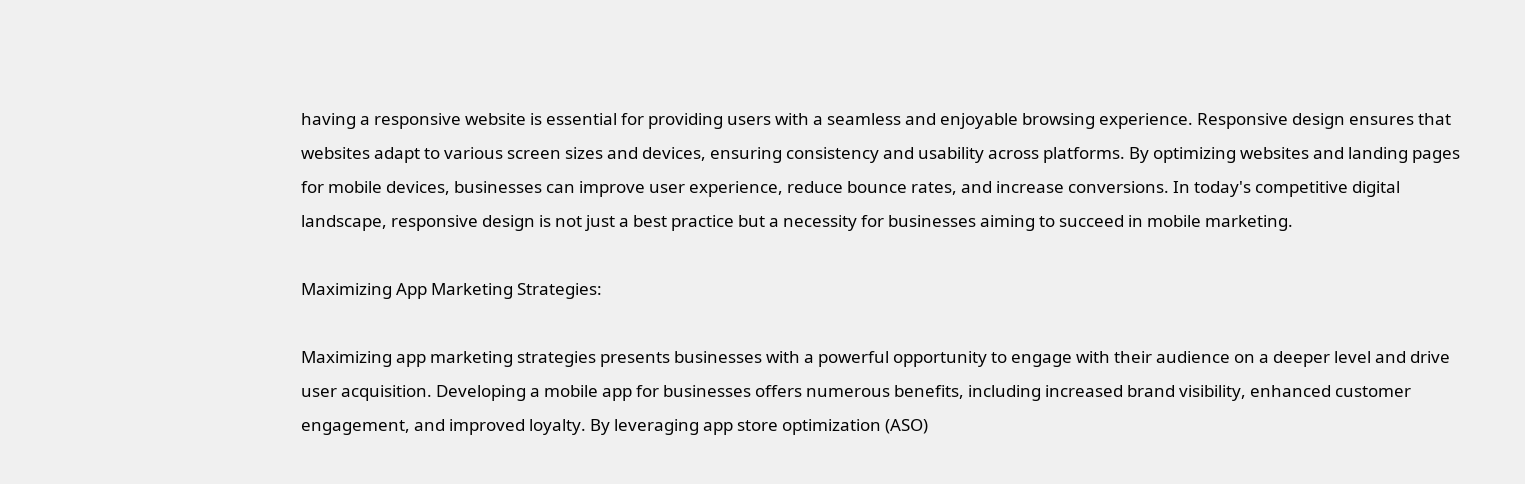having a responsive website is essential for providing users with a seamless and enjoyable browsing experience. Responsive design ensures that websites adapt to various screen sizes and devices, ensuring consistency and usability across platforms. By optimizing websites and landing pages for mobile devices, businesses can improve user experience, reduce bounce rates, and increase conversions. In today's competitive digital landscape, responsive design is not just a best practice but a necessity for businesses aiming to succeed in mobile marketing.

Maximizing App Marketing Strategies:

Maximizing app marketing strategies presents businesses with a powerful opportunity to engage with their audience on a deeper level and drive user acquisition. Developing a mobile app for businesses offers numerous benefits, including increased brand visibility, enhanced customer engagement, and improved loyalty. By leveraging app store optimization (ASO)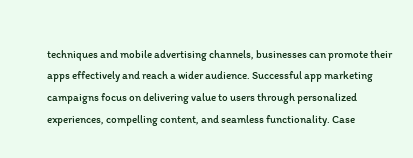techniques and mobile advertising channels, businesses can promote their apps effectively and reach a wider audience. Successful app marketing campaigns focus on delivering value to users through personalized experiences, compelling content, and seamless functionality. Case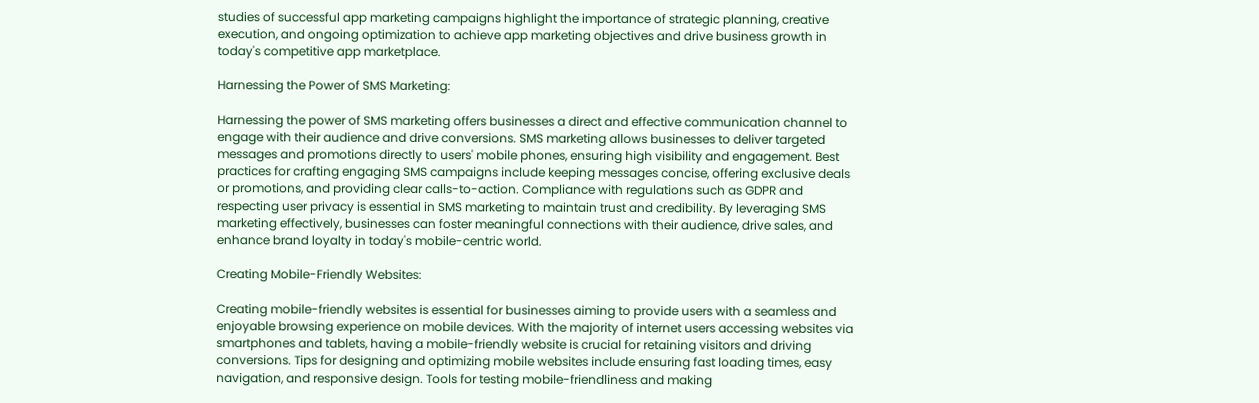studies of successful app marketing campaigns highlight the importance of strategic planning, creative execution, and ongoing optimization to achieve app marketing objectives and drive business growth in today's competitive app marketplace.

Harnessing the Power of SMS Marketing:

Harnessing the power of SMS marketing offers businesses a direct and effective communication channel to engage with their audience and drive conversions. SMS marketing allows businesses to deliver targeted messages and promotions directly to users' mobile phones, ensuring high visibility and engagement. Best practices for crafting engaging SMS campaigns include keeping messages concise, offering exclusive deals or promotions, and providing clear calls-to-action. Compliance with regulations such as GDPR and respecting user privacy is essential in SMS marketing to maintain trust and credibility. By leveraging SMS marketing effectively, businesses can foster meaningful connections with their audience, drive sales, and enhance brand loyalty in today's mobile-centric world.

Creating Mobile-Friendly Websites:

Creating mobile-friendly websites is essential for businesses aiming to provide users with a seamless and enjoyable browsing experience on mobile devices. With the majority of internet users accessing websites via smartphones and tablets, having a mobile-friendly website is crucial for retaining visitors and driving conversions. Tips for designing and optimizing mobile websites include ensuring fast loading times, easy navigation, and responsive design. Tools for testing mobile-friendliness and making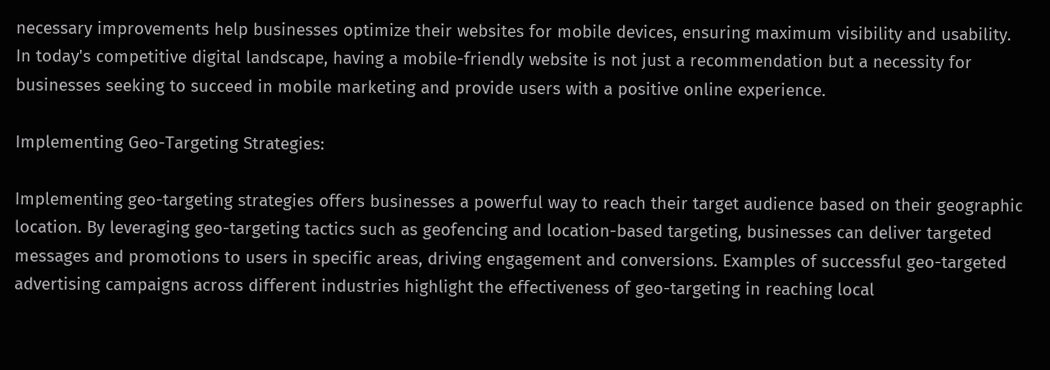necessary improvements help businesses optimize their websites for mobile devices, ensuring maximum visibility and usability. In today's competitive digital landscape, having a mobile-friendly website is not just a recommendation but a necessity for businesses seeking to succeed in mobile marketing and provide users with a positive online experience.

Implementing Geo-Targeting Strategies:

Implementing geo-targeting strategies offers businesses a powerful way to reach their target audience based on their geographic location. By leveraging geo-targeting tactics such as geofencing and location-based targeting, businesses can deliver targeted messages and promotions to users in specific areas, driving engagement and conversions. Examples of successful geo-targeted advertising campaigns across different industries highlight the effectiveness of geo-targeting in reaching local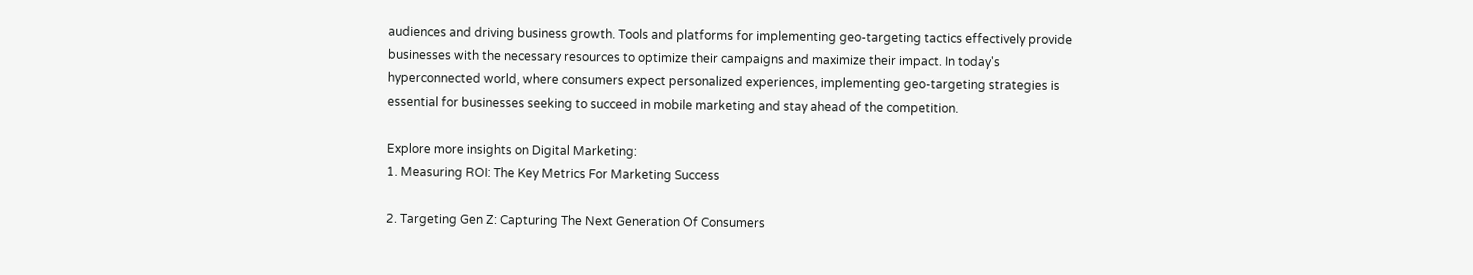audiences and driving business growth. Tools and platforms for implementing geo-targeting tactics effectively provide businesses with the necessary resources to optimize their campaigns and maximize their impact. In today's hyperconnected world, where consumers expect personalized experiences, implementing geo-targeting strategies is essential for businesses seeking to succeed in mobile marketing and stay ahead of the competition.

Explore more insights on Digital Marketing:
1. Measuring ROI: The Key Metrics For Marketing Success

2. Targeting Gen Z: Capturing The Next Generation Of Consumers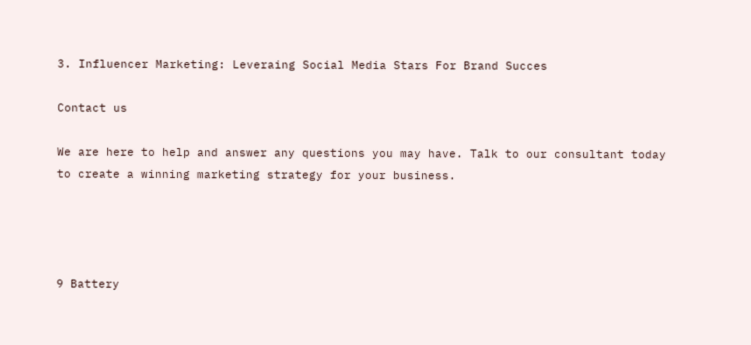3. Influencer Marketing: Leveraing Social Media Stars For Brand Succes

Contact us

We are here to help and answer any questions you may have. Talk to our consultant today to create a winning marketing strategy for your business.




9 Battery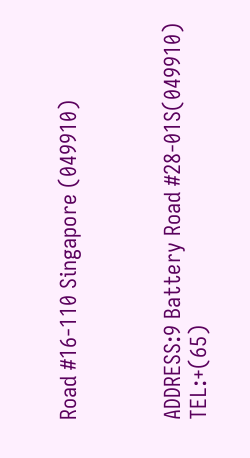Road #16-110 Singapore (049910)



ADDRESS:9 Battery Road #28-01S(049910)
TEL:+(65)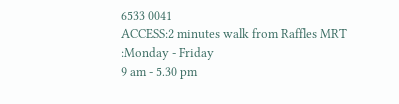6533 0041
ACCESS:2 minutes walk from Raffles MRT
:Monday - Friday
9 am - 5.30 pm